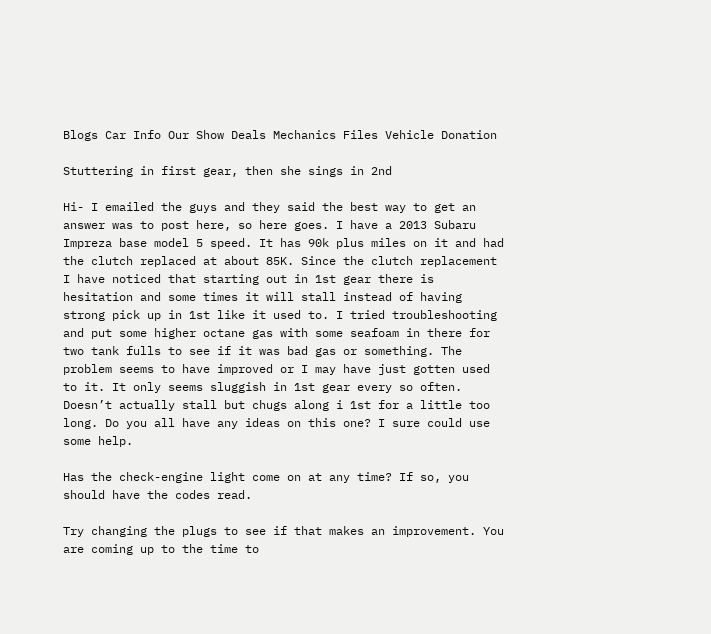Blogs Car Info Our Show Deals Mechanics Files Vehicle Donation

Stuttering in first gear, then she sings in 2nd

Hi- I emailed the guys and they said the best way to get an answer was to post here, so here goes. I have a 2013 Subaru Impreza base model 5 speed. It has 90k plus miles on it and had the clutch replaced at about 85K. Since the clutch replacement I have noticed that starting out in 1st gear there is hesitation and some times it will stall instead of having strong pick up in 1st like it used to. I tried troubleshooting and put some higher octane gas with some seafoam in there for two tank fulls to see if it was bad gas or something. The problem seems to have improved or I may have just gotten used to it. It only seems sluggish in 1st gear every so often. Doesn’t actually stall but chugs along i 1st for a little too long. Do you all have any ideas on this one? I sure could use some help.

Has the check-engine light come on at any time? If so, you should have the codes read.

Try changing the plugs to see if that makes an improvement. You are coming up to the time to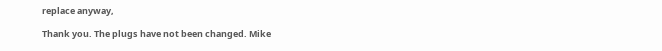replace anyway,

Thank you. The plugs have not been changed. Mike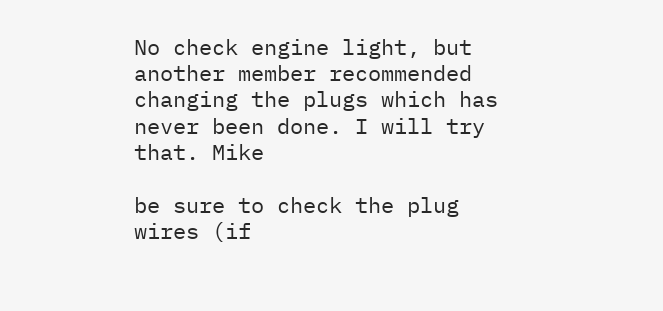No check engine light, but another member recommended changing the plugs which has never been done. I will try that. Mike

be sure to check the plug wires (if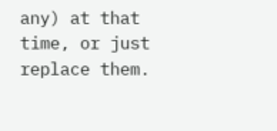any) at that time, or just replace them.